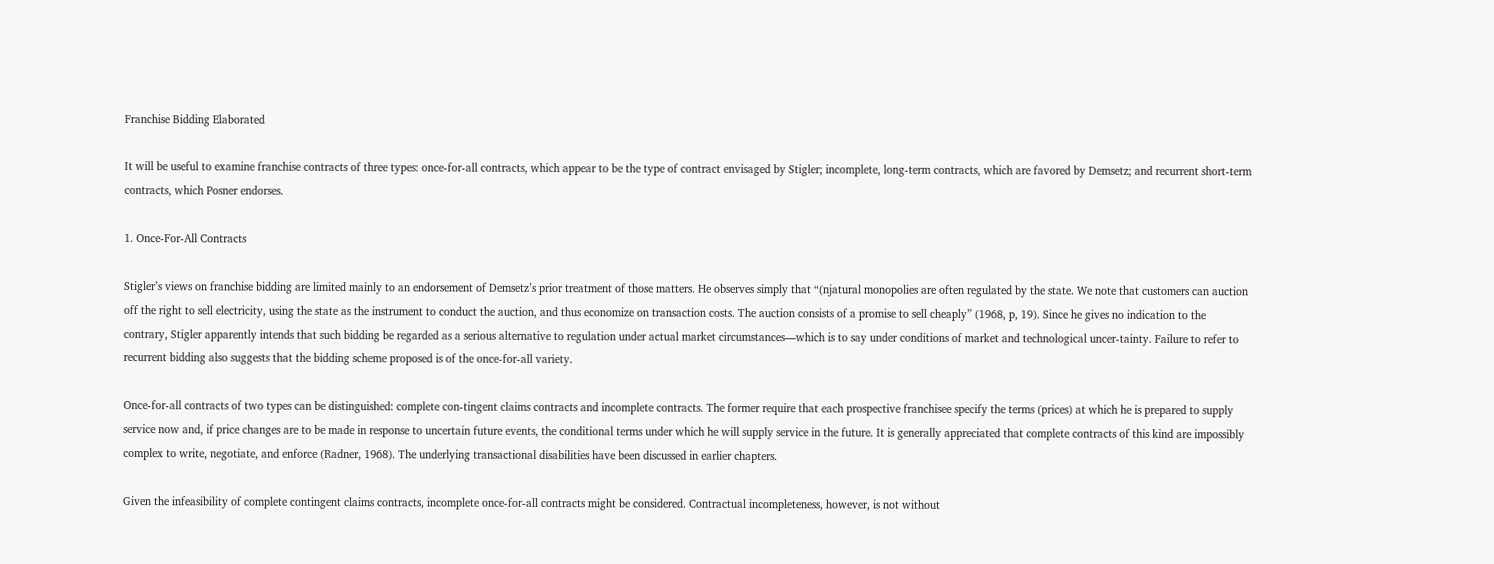Franchise Bidding Elaborated

It will be useful to examine franchise contracts of three types: once-for-all contracts, which appear to be the type of contract envisaged by Stigler; incomplete, long-term contracts, which are favored by Demsetz; and recurrent short-term contracts, which Posner endorses.

1. Once-For-All Contracts

Stigler’s views on franchise bidding are limited mainly to an endorsement of Demsetz’s prior treatment of those matters. He observes simply that “(njatural monopolies are often regulated by the state. We note that customers can auction off the right to sell electricity, using the state as the instrument to conduct the auction, and thus economize on transaction costs. The auction consists of a promise to sell cheaply” (1968, p, 19). Since he gives no indication to the contrary, Stigler apparently intends that such bidding be regarded as a serious alternative to regulation under actual market circumstances—which is to say under conditions of market and technological uncer-tainty. Failure to refer to recurrent bidding also suggests that the bidding scheme proposed is of the once-for-all variety.

Once-for-all contracts of two types can be distinguished: complete con-tingent claims contracts and incomplete contracts. The former require that each prospective franchisee specify the terms (prices) at which he is prepared to supply service now and, if price changes are to be made in response to uncertain future events, the conditional terms under which he will supply service in the future. It is generally appreciated that complete contracts of this kind are impossibly complex to write, negotiate, and enforce (Radner, 1968). The underlying transactional disabilities have been discussed in earlier chapters.

Given the infeasibility of complete contingent claims contracts, incomplete once-for-all contracts might be considered. Contractual incompleteness, however, is not without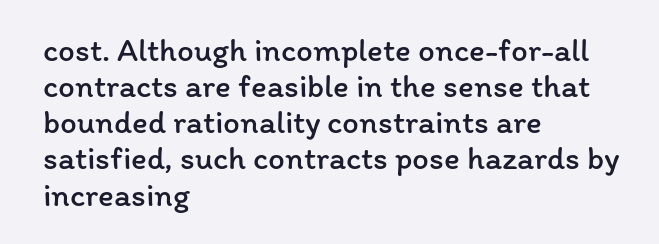cost. Although incomplete once-for-all contracts are feasible in the sense that bounded rationality constraints are satisfied, such contracts pose hazards by increasing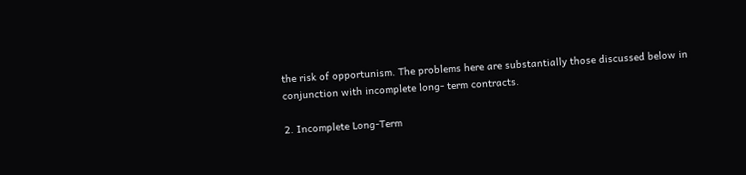the risk of opportunism. The problems here are substantially those discussed below in conjunction with incomplete long- term contracts.

2. Incomplete Long-Term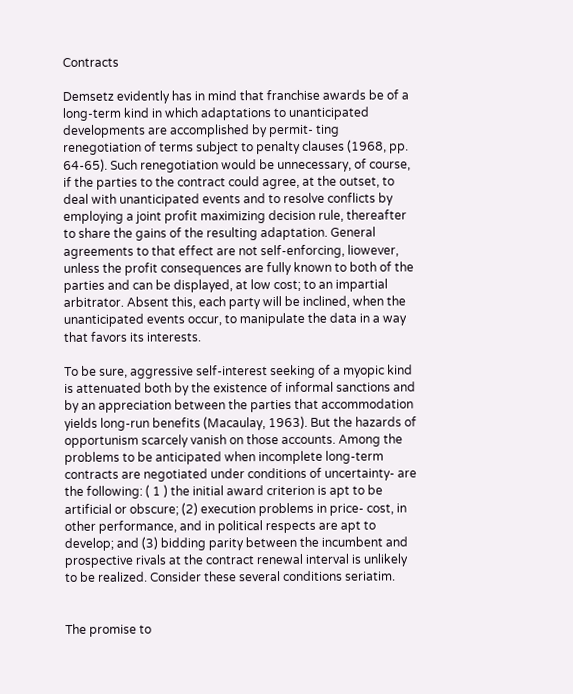Contracts

Demsetz evidently has in mind that franchise awards be of a long-term kind in which adaptations to unanticipated developments are accomplished by permit- ting renegotiation of terms subject to penalty clauses (1968, pp. 64-65). Such renegotiation would be unnecessary, of course, if the parties to the contract could agree, at the outset, to deal with unanticipated events and to resolve conflicts by employing a joint profit maximizing decision rule, thereafter to share the gains of the resulting adaptation. General agreements to that effect are not self-enforcing, liowever, unless the profit consequences are fully known to both of the parties and can be displayed, at low cost; to an impartial arbitrator. Absent this, each party will be inclined, when the unanticipated events occur, to manipulate the data in a way that favors its interests.

To be sure, aggressive self-interest seeking of a myopic kind is attenuated both by the existence of informal sanctions and by an appreciation between the parties that accommodation yields long-run benefits (Macaulay, 1963). But the hazards of opportunism scarcely vanish on those accounts. Among the problems to be anticipated when incomplete long-term contracts are negotiated under conditions of uncertainty- are the following: ( 1 ) the initial award criterion is apt to be artificial or obscure; (2) execution problems in price- cost, in other performance, and in political respects are apt to develop; and (3) bidding parity between the incumbent and prospective rivals at the contract renewal interval is unlikely to be realized. Consider these several conditions seriatim.


The promise to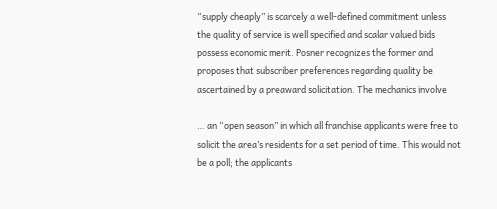“supply cheaply” is scarcely a well-defined commitment unless the quality of service is well specified and scalar valued bids possess economic merit. Posner recognizes the former and proposes that subscriber preferences regarding quality be ascertained by a preaward solicitation. The mechanics involve

… an “open season” in which all franchise applicants were free to solicit the area’s residents for a set period of time. This would not be a poll; the applicants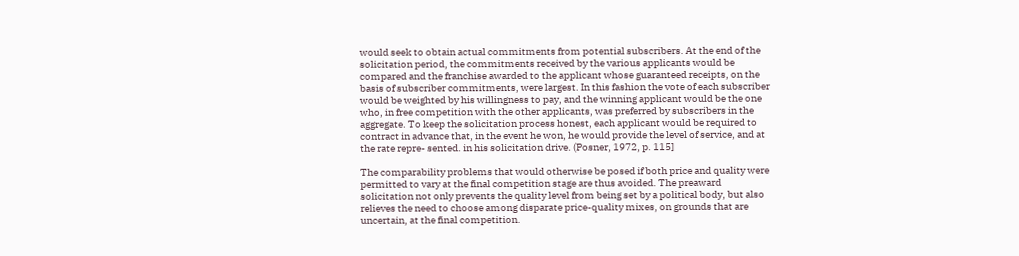would seek to obtain actual commitments from potential subscribers. At the end of the solicitation period, the commitments received by the various applicants would be compared and the franchise awarded to the applicant whose guaranteed receipts, on the basis of subscriber commitments, were largest. In this fashion the vote of each subscriber would be weighted by his willingness to pay, and the winning applicant would be the one who, in free competition with the other applicants, was preferred by subscribers in the aggregate. To keep the solicitation process honest, each applicant would be required to contract in advance that, in the event he won, he would provide the level of service, and at the rate repre- sented. in his solicitation drive. (Posner, 1972, p. 115]

The comparability problems that would otherwise be posed if both price and quality were permitted to vary at the final competition stage are thus avoided. The preaward solicitation not only prevents the quality level from being set by a political body, but also relieves the need to choose among disparate price-quality mixes, on grounds that are uncertain, at the final competition.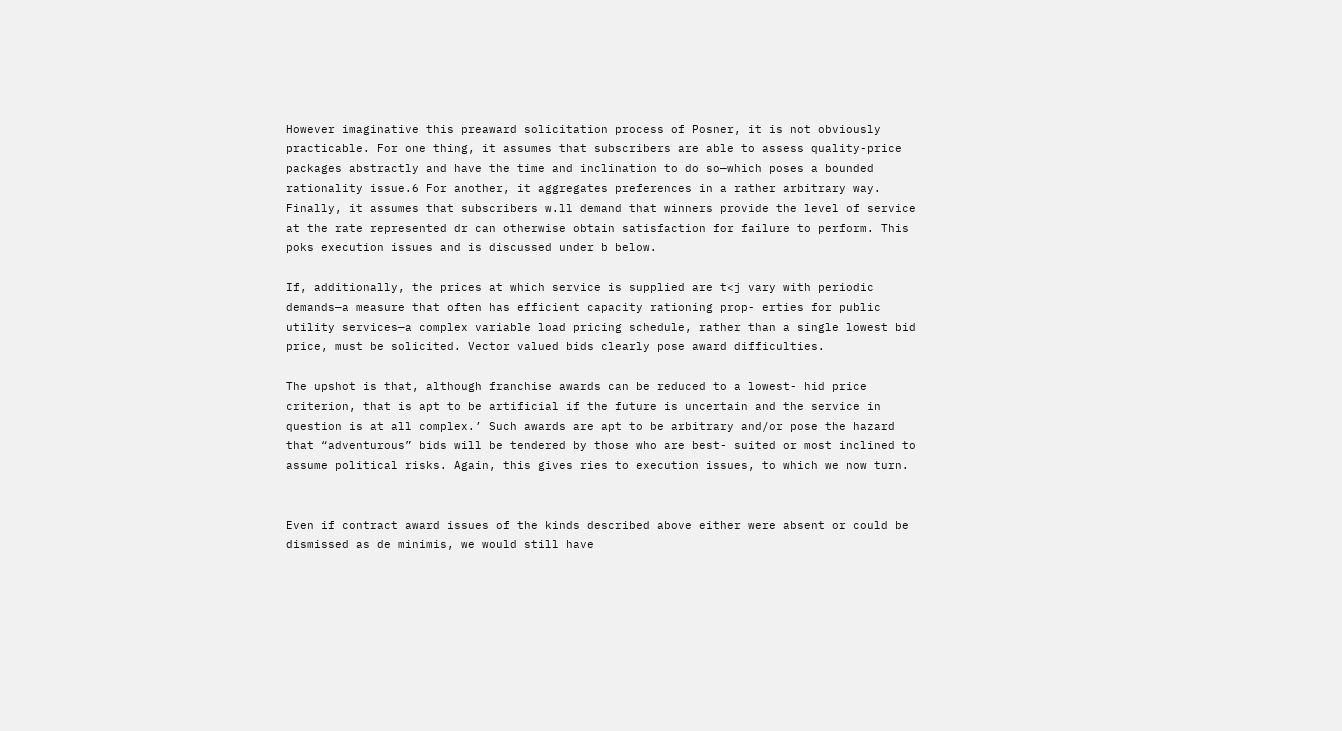However imaginative this preaward solicitation process of Posner, it is not obviously practicable. For one thing, it assumes that subscribers are able to assess quality-price packages abstractly and have the time and inclination to do so—which poses a bounded rationality issue.6 For another, it aggregates preferences in a rather arbitrary way. Finally, it assumes that subscribers w.ll demand that winners provide the level of service at the rate represented dr can otherwise obtain satisfaction for failure to perform. This poks execution issues and is discussed under b below.

If, additionally, the prices at which service is supplied are t<j vary with periodic demands—a measure that often has efficient capacity rationing prop- erties for public utility services—a complex variable load pricing schedule, rather than a single lowest bid price, must be solicited. Vector valued bids clearly pose award difficulties.

The upshot is that, although franchise awards can be reduced to a lowest- hid price criterion, that is apt to be artificial if the future is uncertain and the service in question is at all complex.’ Such awards are apt to be arbitrary and/or pose the hazard that “adventurous” bids will be tendered by those who are best- suited or most inclined to assume political risks. Again, this gives ries to execution issues, to which we now turn.


Even if contract award issues of the kinds described above either were absent or could be dismissed as de minimis, we would still have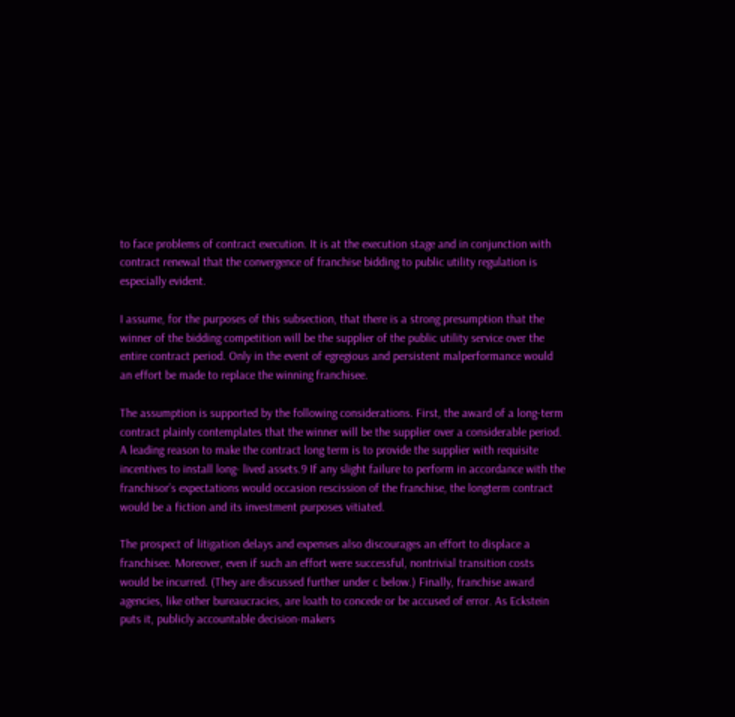to face problems of contract execution. It is at the execution stage and in conjunction with contract renewal that the convergence of franchise bidding to public utility regulation is especially evident.

I assume, for the purposes of this subsection, that there is a strong presumption that the winner of the bidding competition will be the supplier of the public utility service over the entire contract period. Only in the event of egregious and persistent malperformance would an effort be made to replace the winning franchisee.

The assumption is supported by the following considerations. First, the award of a long-term contract plainly contemplates that the winner will be the supplier over a considerable period. A leading reason to make the contract long term is to provide the supplier with requisite incentives to install long- lived assets.9 If any slight failure to perform in accordance with the franchisor’s expectations would occasion rescission of the franchise, the longterm contract would be a fiction and its investment purposes vitiated.

The prospect of litigation delays and expenses also discourages an effort to displace a franchisee. Moreover, even if such an effort were successful, nontrivial transition costs would be incurred. (They are discussed further under c below.) Finally, franchise award agencies, like other bureaucracies, are loath to concede or be accused of error. As Eckstein puts it, publicly accountable decision-makers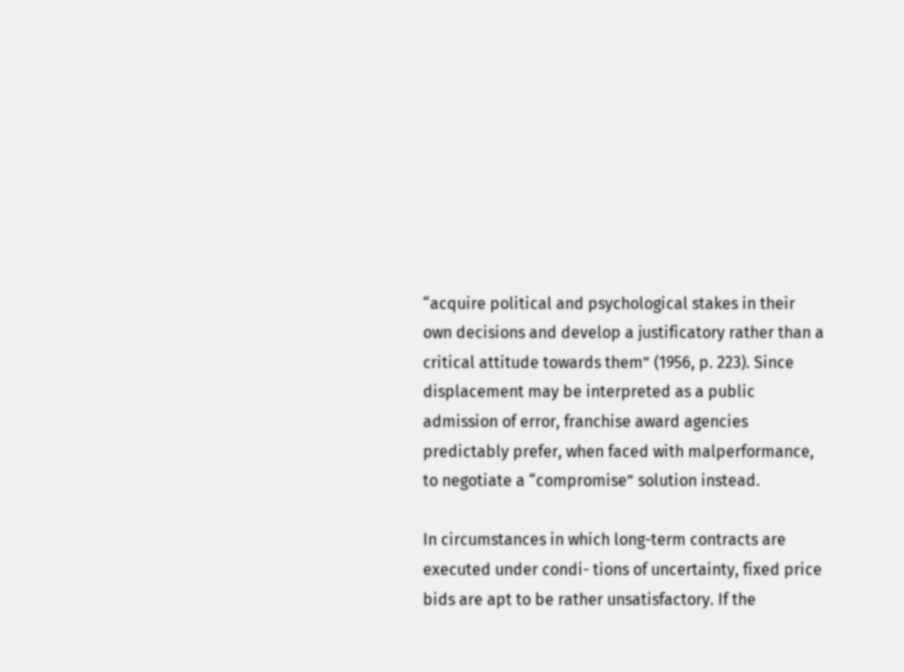“acquire political and psychological stakes in their own decisions and develop a justificatory rather than a critical attitude towards them” (1956, p. 223). Since displacement may be interpreted as a public admission of error, franchise award agencies predictably prefer, when faced with malperformance, to negotiate a “compromise” solution instead.

In circumstances in which long-term contracts are executed under condi- tions of uncertainty, fixed price bids are apt to be rather unsatisfactory. If the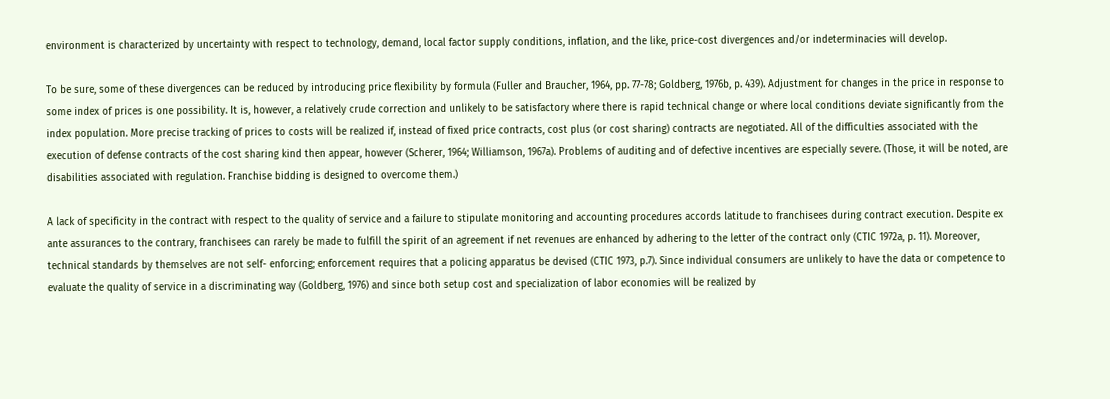environment is characterized by uncertainty with respect to technology, demand, local factor supply conditions, inflation, and the like, price-cost divergences and/or indeterminacies will develop.

To be sure, some of these divergences can be reduced by introducing price flexibility by formula (Fuller and Braucher, 1964, pp. 77-78; Goldberg, 1976b, p. 439). Adjustment for changes in the price in response to some index of prices is one possibility. It is, however, a relatively crude correction and unlikely to be satisfactory where there is rapid technical change or where local conditions deviate significantly from the index population. More precise tracking of prices to costs will be realized if, instead of fixed price contracts, cost plus (or cost sharing) contracts are negotiated. All of the difficulties associated with the execution of defense contracts of the cost sharing kind then appear, however (Scherer, 1964; Williamson, 1967a). Problems of auditing and of defective incentives are especially severe. (Those, it will be noted, are disabilities associated with regulation. Franchise bidding is designed to overcome them.)

A lack of specificity in the contract with respect to the quality of service and a failure to stipulate monitoring and accounting procedures accords latitude to franchisees during contract execution. Despite ex ante assurances to the contrary, franchisees can rarely be made to fulfill the spirit of an agreement if net revenues are enhanced by adhering to the letter of the contract only (CTIC 1972a, p. 11). Moreover, technical standards by themselves are not self- enforcing; enforcement requires that a policing apparatus be devised (CTIC 1973, p.7). Since individual consumers are unlikely to have the data or competence to evaluate the quality of service in a discriminating way (Goldberg, 1976) and since both setup cost and specialization of labor economies will be realized by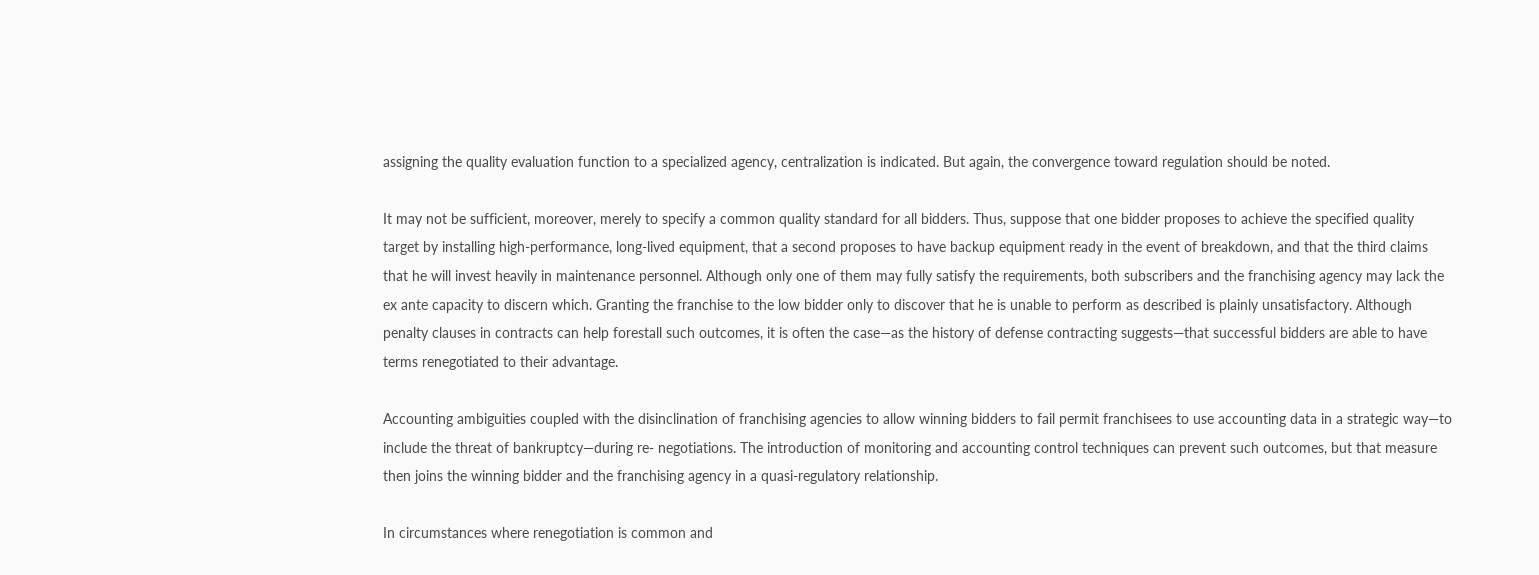assigning the quality evaluation function to a specialized agency, centralization is indicated. But again, the convergence toward regulation should be noted.

It may not be sufficient, moreover, merely to specify a common quality standard for all bidders. Thus, suppose that one bidder proposes to achieve the specified quality target by installing high-performance, long-lived equipment, that a second proposes to have backup equipment ready in the event of breakdown, and that the third claims that he will invest heavily in maintenance personnel. Although only one of them may fully satisfy the requirements, both subscribers and the franchising agency may lack the ex ante capacity to discern which. Granting the franchise to the low bidder only to discover that he is unable to perform as described is plainly unsatisfactory. Although penalty clauses in contracts can help forestall such outcomes, it is often the case—as the history of defense contracting suggests—that successful bidders are able to have terms renegotiated to their advantage.

Accounting ambiguities coupled with the disinclination of franchising agencies to allow winning bidders to fail permit franchisees to use accounting data in a strategic way—to include the threat of bankruptcy—during re- negotiations. The introduction of monitoring and accounting control techniques can prevent such outcomes, but that measure then joins the winning bidder and the franchising agency in a quasi-regulatory relationship.

In circumstances where renegotiation is common and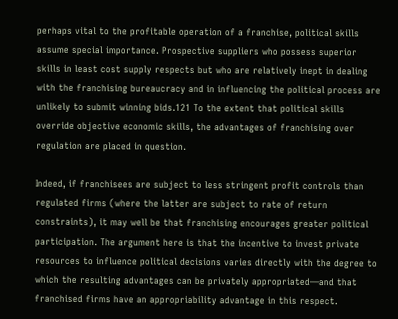perhaps vital to the profitable operation of a franchise, political skills assume special importance. Prospective suppliers who possess superior skills in least cost supply respects but who are relatively inept in dealing with the franchising bureaucracy and in influencing the political process are unlikely to submit winning bids.121 To the extent that political skills override objective economic skills, the advantages of franchising over regulation are placed in question.

Indeed, if franchisees are subject to less stringent profit controls than regulated firms (where the latter are subject to rate of return constraints), it may well be that franchising encourages greater political participation. The argument here is that the incentive to invest private resources to influence political decisions varies directly with the degree to which the resulting advantages can be privately appropriated—and that franchised firms have an appropriability advantage in this respect.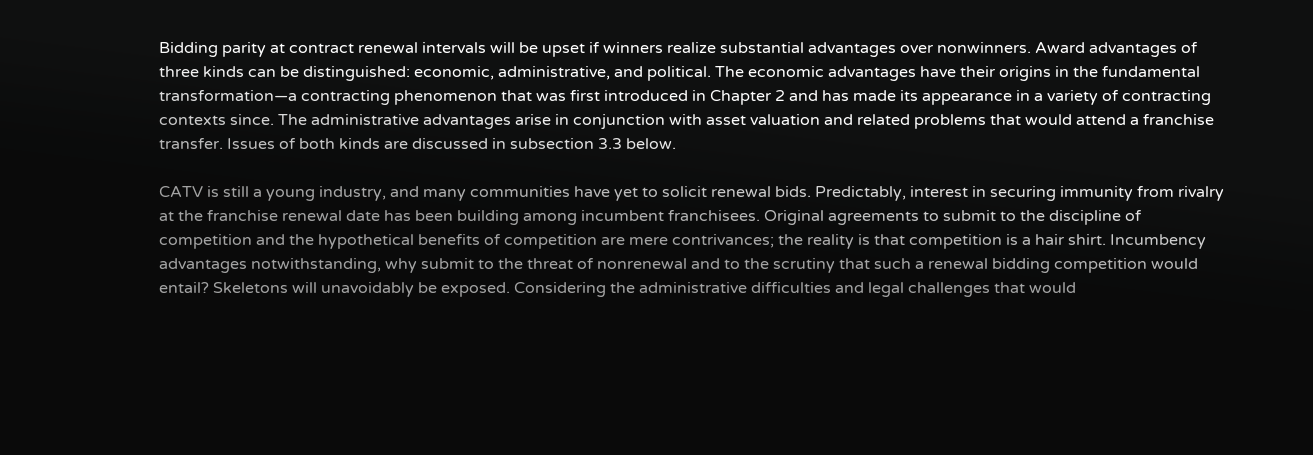Bidding parity at contract renewal intervals will be upset if winners realize substantial advantages over nonwinners. Award advantages of three kinds can be distinguished: economic, administrative, and political. The economic advantages have their origins in the fundamental transformation—a contracting phenomenon that was first introduced in Chapter 2 and has made its appearance in a variety of contracting contexts since. The administrative advantages arise in conjunction with asset valuation and related problems that would attend a franchise transfer. Issues of both kinds are discussed in subsection 3.3 below.

CATV is still a young industry, and many communities have yet to solicit renewal bids. Predictably, interest in securing immunity from rivalry at the franchise renewal date has been building among incumbent franchisees. Original agreements to submit to the discipline of competition and the hypothetical benefits of competition are mere contrivances; the reality is that competition is a hair shirt. Incumbency advantages notwithstanding, why submit to the threat of nonrenewal and to the scrutiny that such a renewal bidding competition would entail? Skeletons will unavoidably be exposed. Considering the administrative difficulties and legal challenges that would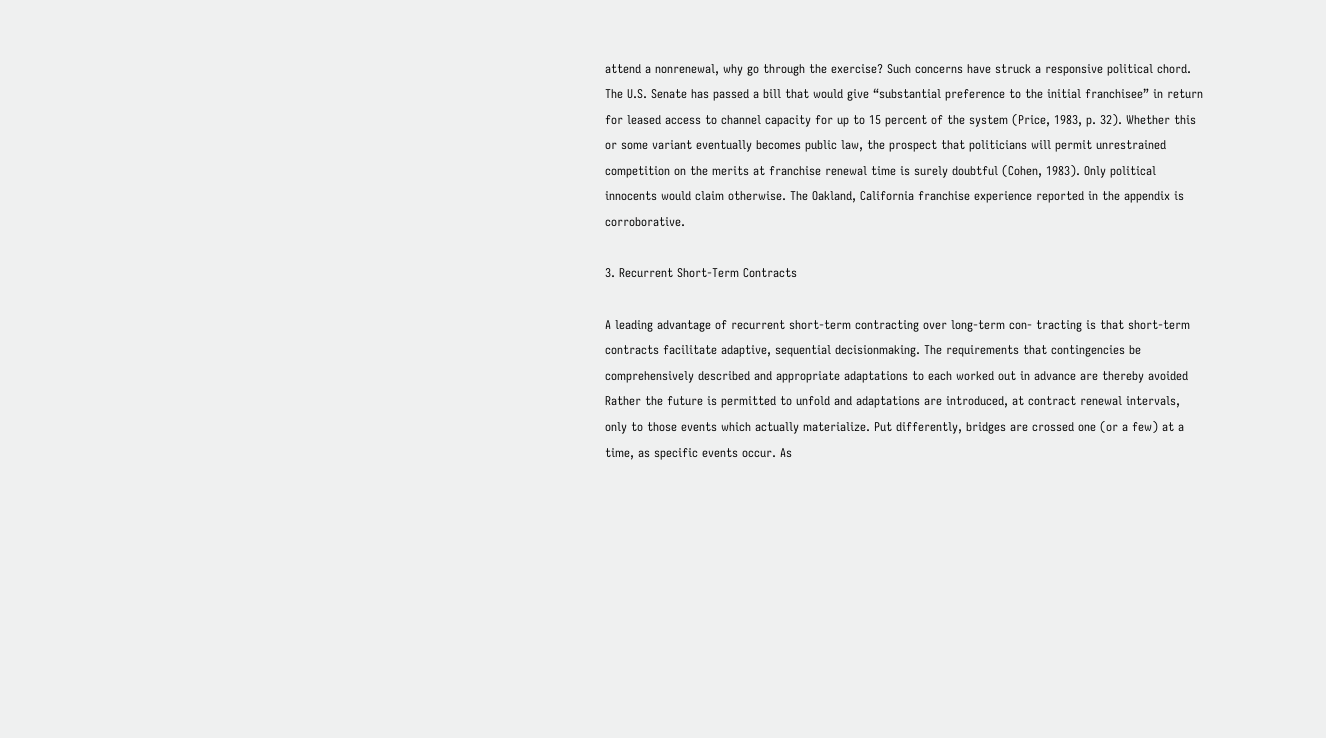attend a nonrenewal, why go through the exercise? Such concerns have struck a responsive political chord. The U.S. Senate has passed a bill that would give “substantial preference to the initial franchisee” in return for leased access to channel capacity for up to 15 percent of the system (Price, 1983, p. 32). Whether this or some variant eventually becomes public law, the prospect that politicians will permit unrestrained competition on the merits at franchise renewal time is surely doubtful (Cohen, 1983). Only political innocents would claim otherwise. The Oakland, California franchise experience reported in the appendix is corroborative.

3. Recurrent Short-Term Contracts

A leading advantage of recurrent short-term contracting over long-term con- tracting is that short-term contracts facilitate adaptive, sequential decisionmaking. The requirements that contingencies be comprehensively described and appropriate adaptations to each worked out in advance are thereby avoided Rather the future is permitted to unfold and adaptations are introduced, at contract renewal intervals, only to those events which actually materialize. Put differently, bridges are crossed one (or a few) at a time, as specific events occur. As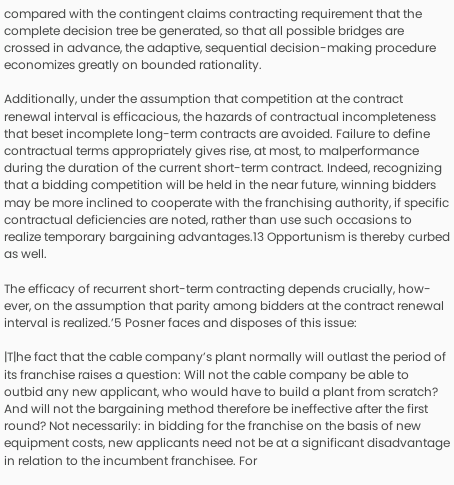compared with the contingent claims contracting requirement that the complete decision tree be generated, so that all possible bridges are crossed in advance, the adaptive, sequential decision-making procedure economizes greatly on bounded rationality.

Additionally, under the assumption that competition at the contract renewal interval is efficacious, the hazards of contractual incompleteness that beset incomplete long-term contracts are avoided. Failure to define contractual terms appropriately gives rise, at most, to malperformance during the duration of the current short-term contract. Indeed, recognizing that a bidding competition will be held in the near future, winning bidders may be more inclined to cooperate with the franchising authority, if specific contractual deficiencies are noted, rather than use such occasions to realize temporary bargaining advantages.13 Opportunism is thereby curbed as well.

The efficacy of recurrent short-term contracting depends crucially, how- ever, on the assumption that parity among bidders at the contract renewal interval is realized.’5 Posner faces and disposes of this issue:

|T|he fact that the cable company’s plant normally will outlast the period of its franchise raises a question: Will not the cable company be able to outbid any new applicant, who would have to build a plant from scratch? And will not the bargaining method therefore be ineffective after the first round? Not necessarily: in bidding for the franchise on the basis of new equipment costs, new applicants need not be at a significant disadvantage in relation to the incumbent franchisee. For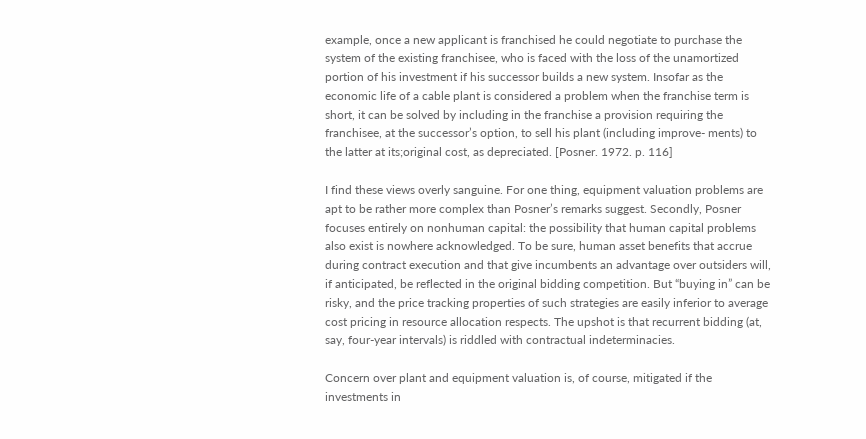example, once a new applicant is franchised he could negotiate to purchase the system of the existing franchisee, who is faced with the loss of the unamortized portion of his investment if his successor builds a new system. Insofar as the economic life of a cable plant is considered a problem when the franchise term is short, it can be solved by including in the franchise a provision requiring the franchisee, at the successor’s option, to sell his plant (including improve- ments) to the latter at its;original cost, as depreciated. [Posner. 1972. p. 116]

I find these views overly sanguine. For one thing, equipment valuation problems are apt to be rather more complex than Posner’s remarks suggest. Secondly, Posner focuses entirely on nonhuman capital: the possibility that human capital problems also exist is nowhere acknowledged. To be sure, human asset benefits that accrue during contract execution and that give incumbents an advantage over outsiders will, if anticipated, be reflected in the original bidding competition. But “buying in” can be risky, and the price tracking properties of such strategies are easily inferior to average cost pricing in resource allocation respects. The upshot is that recurrent bidding (at, say, four-year intervals) is riddled with contractual indeterminacies.

Concern over plant and equipment valuation is, of course, mitigated if the investments in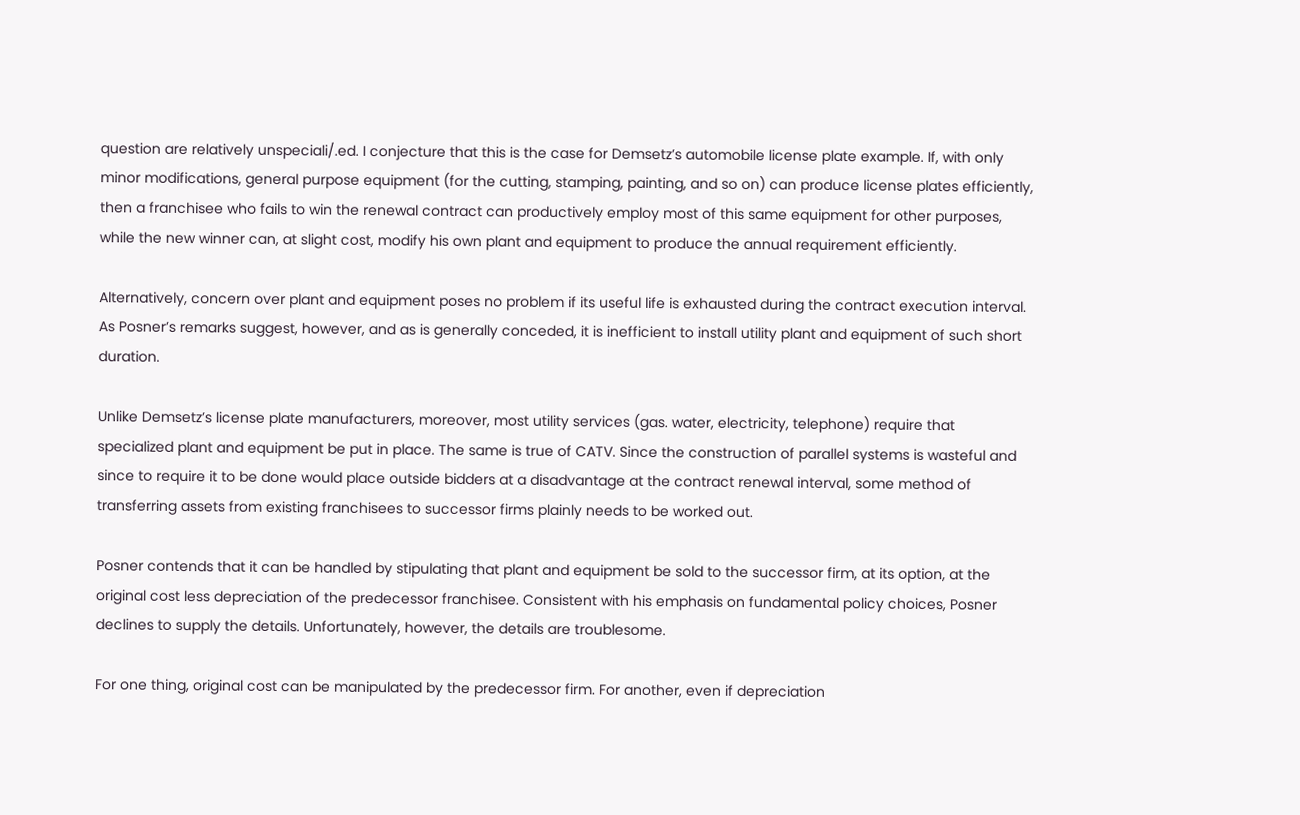question are relatively unspeciali/.ed. I conjecture that this is the case for Demsetz’s automobile license plate example. If, with only minor modifications, general purpose equipment (for the cutting, stamping, painting, and so on) can produce license plates efficiently, then a franchisee who fails to win the renewal contract can productively employ most of this same equipment for other purposes, while the new winner can, at slight cost, modify his own plant and equipment to produce the annual requirement efficiently.

Alternatively, concern over plant and equipment poses no problem if its useful life is exhausted during the contract execution interval. As Posner’s remarks suggest, however, and as is generally conceded, it is inefficient to install utility plant and equipment of such short duration.

Unlike Demsetz’s license plate manufacturers, moreover, most utility services (gas. water, electricity, telephone) require that specialized plant and equipment be put in place. The same is true of CATV. Since the construction of parallel systems is wasteful and since to require it to be done would place outside bidders at a disadvantage at the contract renewal interval, some method of transferring assets from existing franchisees to successor firms plainly needs to be worked out.

Posner contends that it can be handled by stipulating that plant and equipment be sold to the successor firm, at its option, at the original cost less depreciation of the predecessor franchisee. Consistent with his emphasis on fundamental policy choices, Posner declines to supply the details. Unfortunately, however, the details are troublesome.

For one thing, original cost can be manipulated by the predecessor firm. For another, even if depreciation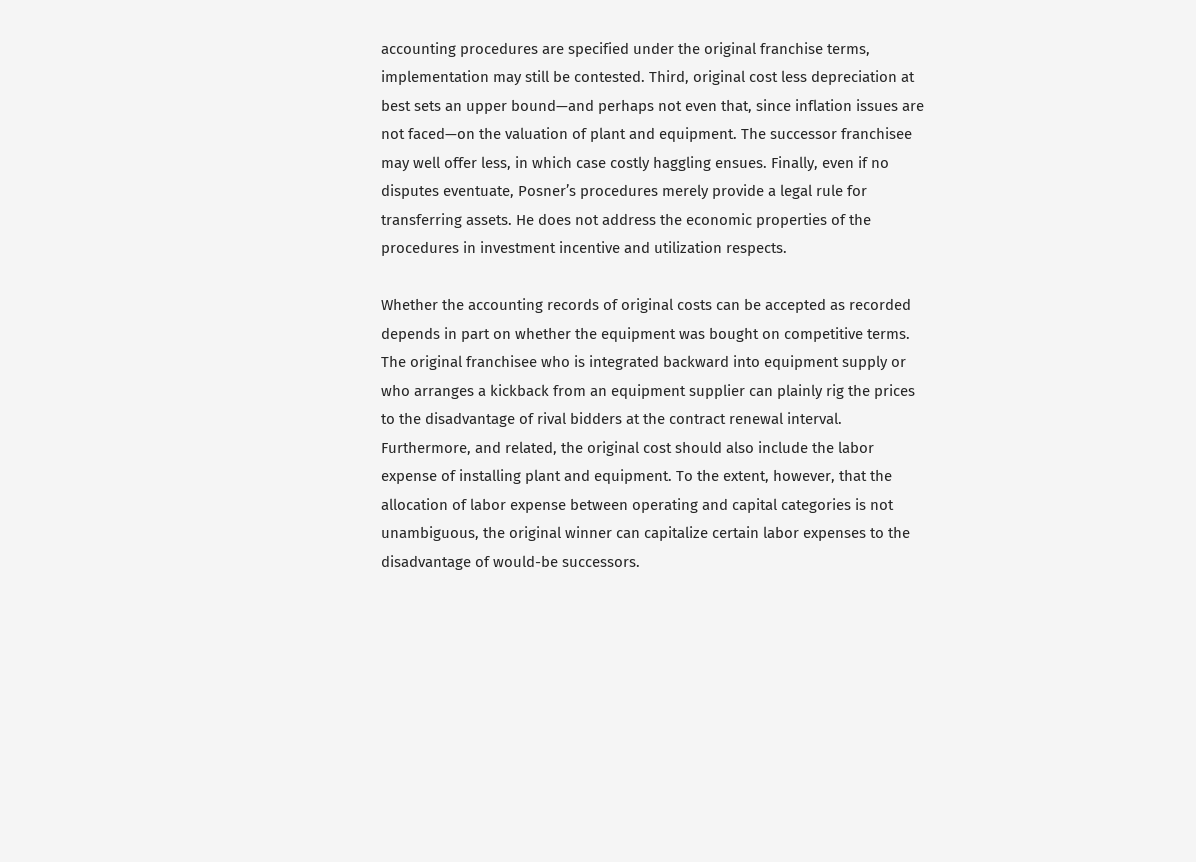accounting procedures are specified under the original franchise terms, implementation may still be contested. Third, original cost less depreciation at best sets an upper bound—and perhaps not even that, since inflation issues are not faced—on the valuation of plant and equipment. The successor franchisee may well offer less, in which case costly haggling ensues. Finally, even if no disputes eventuate, Posner’s procedures merely provide a legal rule for transferring assets. He does not address the economic properties of the procedures in investment incentive and utilization respects.

Whether the accounting records of original costs can be accepted as recorded depends in part on whether the equipment was bought on competitive terms. The original franchisee who is integrated backward into equipment supply or who arranges a kickback from an equipment supplier can plainly rig the prices to the disadvantage of rival bidders at the contract renewal interval. Furthermore, and related, the original cost should also include the labor expense of installing plant and equipment. To the extent, however, that the allocation of labor expense between operating and capital categories is not unambiguous, the original winner can capitalize certain labor expenses to the disadvantage of would-be successors.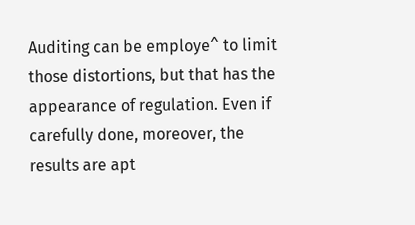Auditing can be employe^ to limit those distortions, but that has the appearance of regulation. Even if carefully done, moreover, the results are apt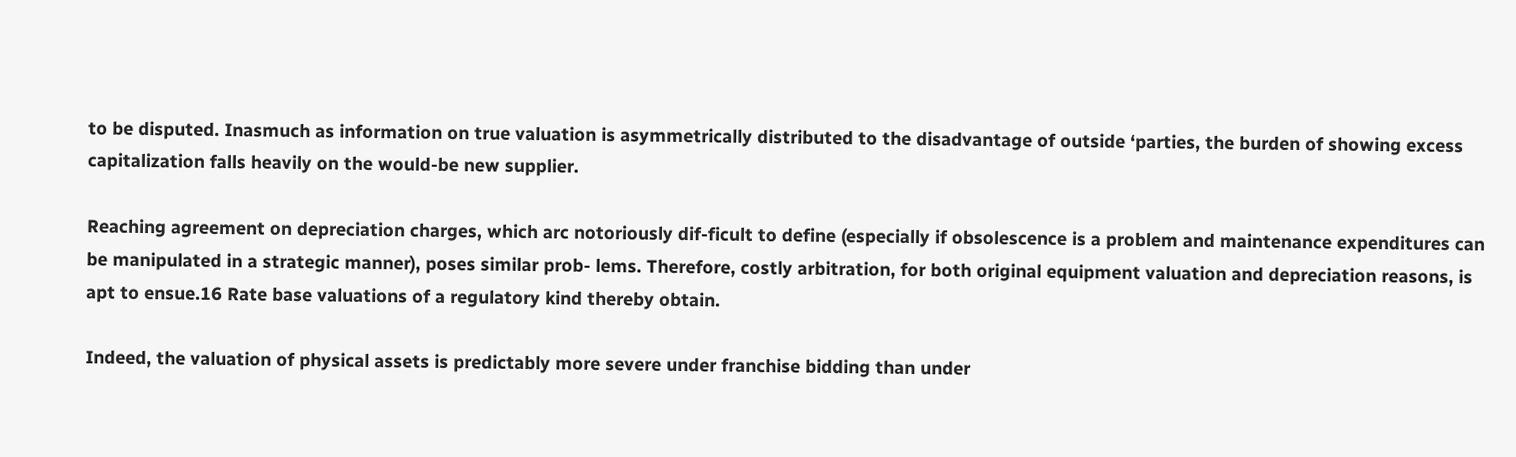to be disputed. Inasmuch as information on true valuation is asymmetrically distributed to the disadvantage of outside ‘parties, the burden of showing excess capitalization falls heavily on the would-be new supplier.

Reaching agreement on depreciation charges, which arc notoriously dif-ficult to define (especially if obsolescence is a problem and maintenance expenditures can be manipulated in a strategic manner), poses similar prob- lems. Therefore, costly arbitration, for both original equipment valuation and depreciation reasons, is apt to ensue.16 Rate base valuations of a regulatory kind thereby obtain.

Indeed, the valuation of physical assets is predictably more severe under franchise bidding than under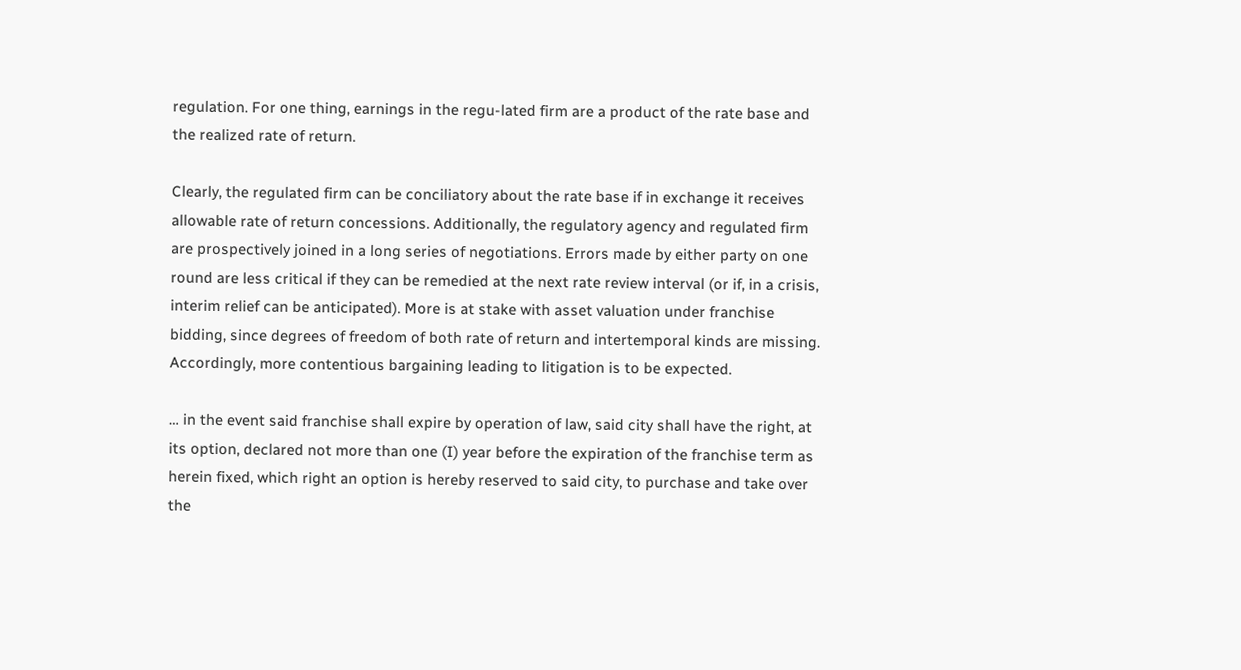regulation. For one thing, earnings in the regu-lated firm are a product of the rate base and the realized rate of return.

Clearly, the regulated firm can be conciliatory about the rate base if in exchange it receives allowable rate of return concessions. Additionally, the regulatory agency and regulated firm are prospectively joined in a long series of negotiations. Errors made by either party on one round are less critical if they can be remedied at the next rate review interval (or if, in a crisis, interim relief can be anticipated). More is at stake with asset valuation under franchise bidding, since degrees of freedom of both rate of return and intertemporal kinds are missing. Accordingly, more contentious bargaining leading to litigation is to be expected.

… in the event said franchise shall expire by operation of law, said city shall have the right, at its option, declared not more than one (I) year before the expiration of the franchise term as herein fixed, which right an option is hereby reserved to said city, to purchase and take over the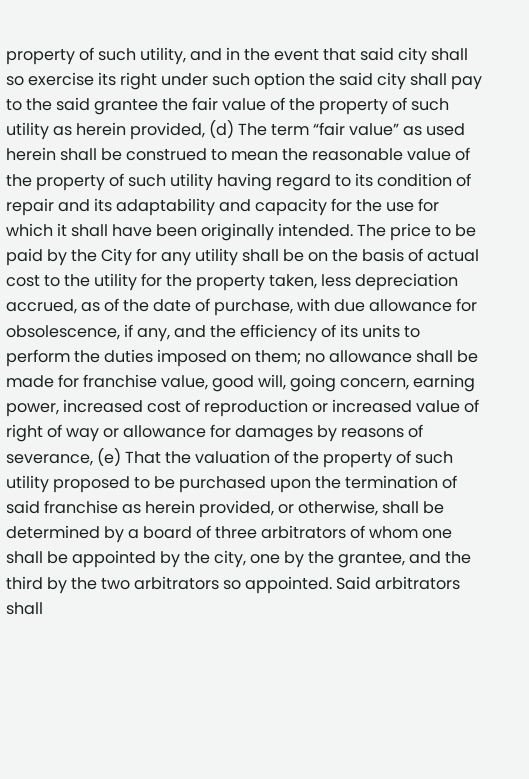property of such utility, and in the event that said city shall so exercise its right under such option the said city shall pay to the said grantee the fair value of the property of such utility as herein provided, (d) The term “fair value” as used herein shall be construed to mean the reasonable value of the property of such utility having regard to its condition of repair and its adaptability and capacity for the use for which it shall have been originally intended. The price to be paid by the City for any utility shall be on the basis of actual cost to the utility for the property taken, less depreciation accrued, as of the date of purchase, with due allowance for obsolescence, if any, and the efficiency of its units to perform the duties imposed on them; no allowance shall be made for franchise value, good will, going concern, earning power, increased cost of reproduction or increased value of right of way or allowance for damages by reasons of severance, (e) That the valuation of the property of such utility proposed to be purchased upon the termination of said franchise as herein provided, or otherwise, shall be determined by a board of three arbitrators of whom one shall be appointed by the city, one by the grantee, and the third by the two arbitrators so appointed. Said arbitrators shall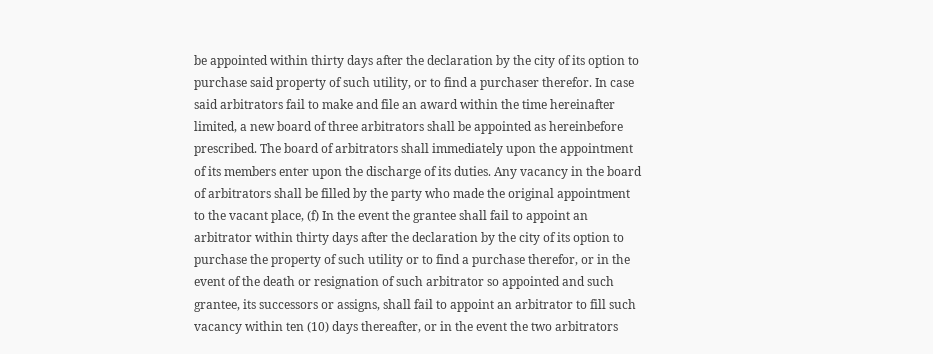be appointed within thirty days after the declaration by the city of its option to purchase said property of such utility, or to find a purchaser therefor. In case said arbitrators fail to make and file an award within the time hereinafter limited, a new board of three arbitrators shall be appointed as hereinbefore prescribed. The board of arbitrators shall immediately upon the appointment of its members enter upon the discharge of its duties. Any vacancy in the board of arbitrators shall be filled by the party who made the original appointment to the vacant place, (f) In the event the grantee shall fail to appoint an arbitrator within thirty days after the declaration by the city of its option to purchase the property of such utility or to find a purchase therefor, or in the event of the death or resignation of such arbitrator so appointed and such grantee, its successors or assigns, shall fail to appoint an arbitrator to fill such vacancy within ten (10) days thereafter, or in the event the two arbitrators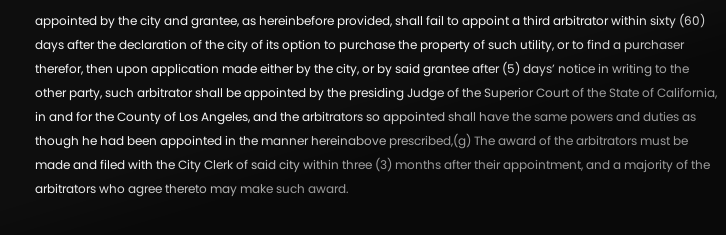appointed by the city and grantee, as hereinbefore provided, shall fail to appoint a third arbitrator within sixty (60) days after the declaration of the city of its option to purchase the property of such utility, or to find a purchaser therefor, then upon application made either by the city, or by said grantee after (5) days’ notice in writing to the other party, such arbitrator shall be appointed by the presiding Judge of the Superior Court of the State of California, in and for the County of Los Angeles, and the arbitrators so appointed shall have the same powers and duties as though he had been appointed in the manner hereinabove prescribed,(g) The award of the arbitrators must be made and filed with the City Clerk of said city within three (3) months after their appointment, and a majority of the arbitrators who agree thereto may make such award.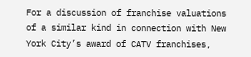For a discussion of franchise valuations of a similar kind in connection with New York City’s award of CATV franchises,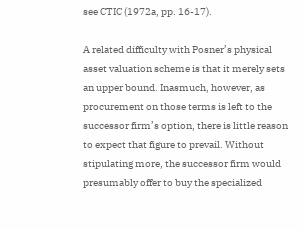see CTIC (1972a, pp. 16-17).

A related difficulty with Posner’s physical asset valuation scheme is that it merely sets an upper bound. Inasmuch, however, as procurement on those terms is left to the successor firm’s option, there is little reason to expect that figure to prevail. Without stipulating more, the successor firm would presumably offer to buy the specialized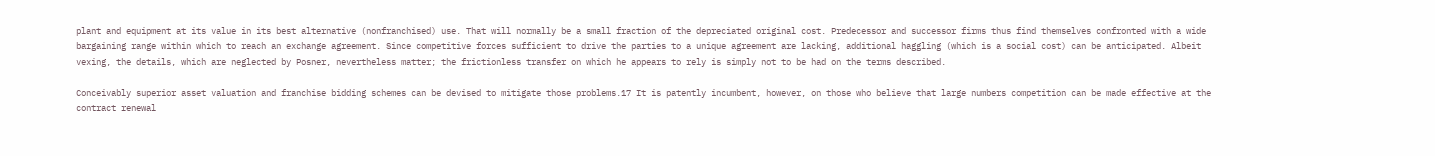plant and equipment at its value in its best alternative (nonfranchised) use. That will normally be a small fraction of the depreciated original cost. Predecessor and successor firms thus find themselves confronted with a wide bargaining range within which to reach an exchange agreement. Since competitive forces sufficient to drive the parties to a unique agreement are lacking, additional haggling (which is a social cost) can be anticipated. Albeit vexing, the details, which are neglected by Posner, nevertheless matter; the frictionless transfer on which he appears to rely is simply not to be had on the terms described.

Conceivably superior asset valuation and franchise bidding schemes can be devised to mitigate those problems.17 It is patently incumbent, however, on those who believe that large numbers competition can be made effective at the contract renewal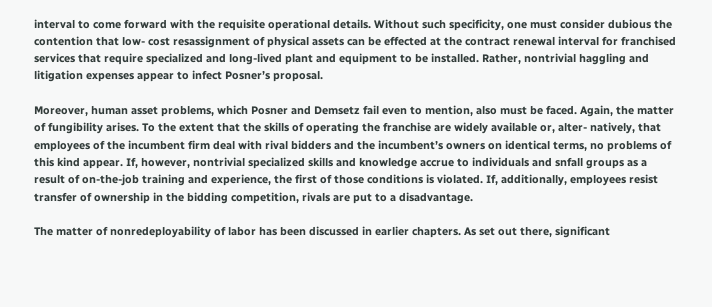interval to come forward with the requisite operational details. Without such specificity, one must consider dubious the contention that low- cost resassignment of physical assets can be effected at the contract renewal interval for franchised services that require specialized and long-lived plant and equipment to be installed. Rather, nontrivial haggling and litigation expenses appear to infect Posner’s proposal.

Moreover, human asset problems, which Posner and Demsetz fail even to mention, also must be faced. Again, the matter of fungibility arises. To the extent that the skills of operating the franchise are widely available or, alter- natively, that employees of the incumbent firm deal with rival bidders and the incumbent’s owners on identical terms, no problems of this kind appear. If, however, nontrivial specialized skills and knowledge accrue to individuals and snfall groups as a result of on-the-job training and experience, the first of those conditions is violated. If, additionally, employees resist transfer of ownership in the bidding competition, rivals are put to a disadvantage.

The matter of nonredeployability of labor has been discussed in earlier chapters. As set out there, significant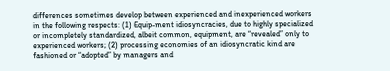differences sometimes develop between experienced and inexperienced workers in the following respects: (1) Equip-ment idiosyncracies, due to highly specialized or incompletely standardized, albeit common, equipment, are “revealed” only to experienced workers; (2) processing economies of an idiosyncratic kind are fashioned or “adopted” by managers and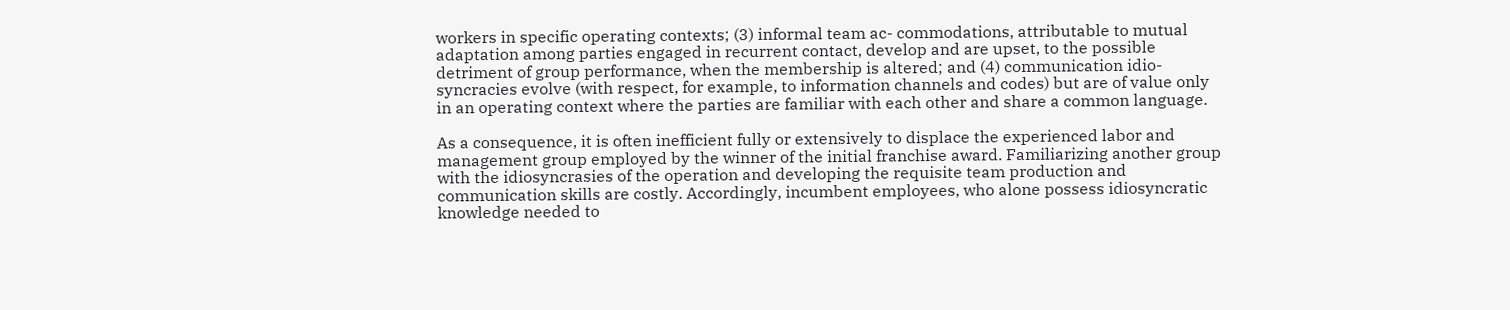workers in specific operating contexts; (3) informal team ac- commodations, attributable to mutual adaptation among parties engaged in recurrent contact, develop and are upset, to the possible detriment of group performance, when the membership is altered; and (4) communication idio- syncracies evolve (with respect, for example, to information channels and codes) but are of value only in an operating context where the parties are familiar with each other and share a common language.

As a consequence, it is often inefficient fully or extensively to displace the experienced labor and management group employed by the winner of the initial franchise award. Familiarizing another group with the idiosyncrasies of the operation and developing the requisite team production and communication skills are costly. Accordingly, incumbent employees, who alone possess idiosyncratic knowledge needed to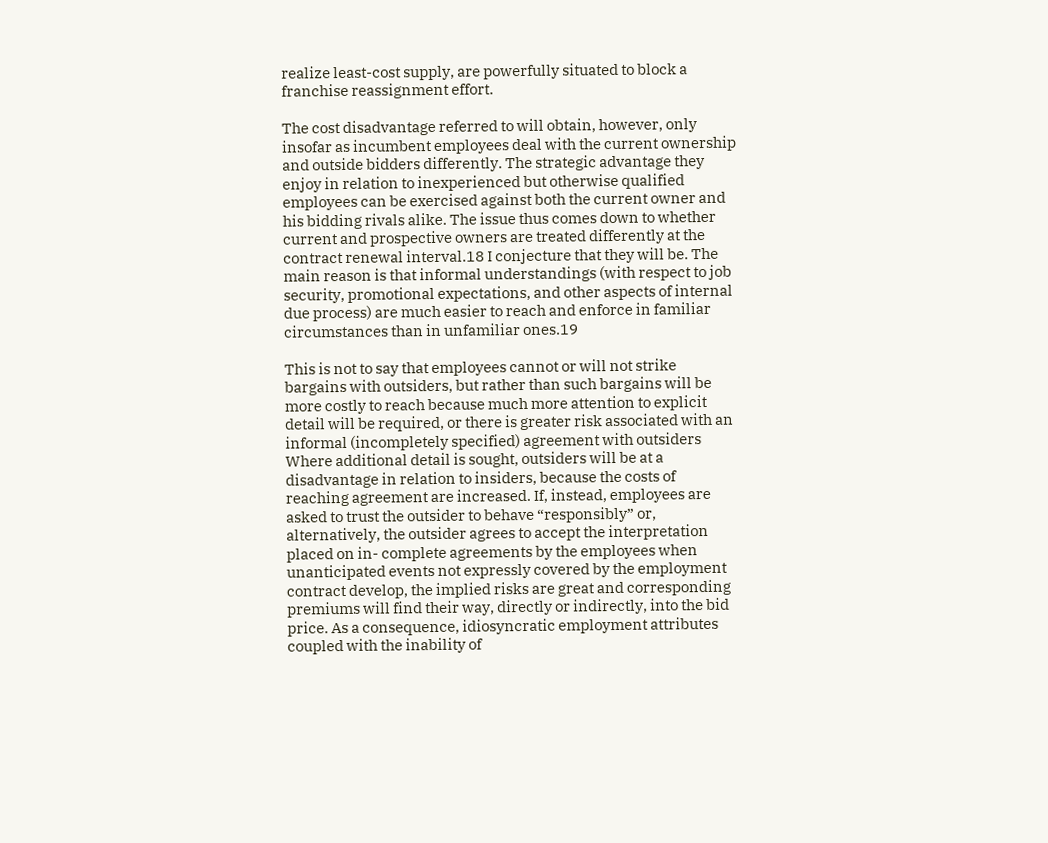realize least-cost supply, are powerfully situated to block a franchise reassignment effort.

The cost disadvantage referred to will obtain, however, only insofar as incumbent employees deal with the current ownership and outside bidders differently. The strategic advantage they enjoy in relation to inexperienced but otherwise qualified employees can be exercised against both the current owner and his bidding rivals alike. The issue thus comes down to whether current and prospective owners are treated differently at the contract renewal interval.18 I conjecture that they will be. The main reason is that informal understandings (with respect to job security, promotional expectations, and other aspects of internal due process) are much easier to reach and enforce in familiar circumstances than in unfamiliar ones.19

This is not to say that employees cannot or will not strike bargains with outsiders, but rather than such bargains will be more costly to reach because much more attention to explicit detail will be required, or there is greater risk associated with an informal (incompletely specified) agreement with outsiders Where additional detail is sought, outsiders will be at a disadvantage in relation to insiders, because the costs of reaching agreement are increased. If, instead, employees are asked to trust the outsider to behave “responsibly” or, alternatively, the outsider agrees to accept the interpretation placed on in- complete agreements by the employees when unanticipated events not expressly covered by the employment contract develop, the implied risks are great and corresponding premiums will find their way, directly or indirectly, into the bid price. As a consequence, idiosyncratic employment attributes coupled with the inability of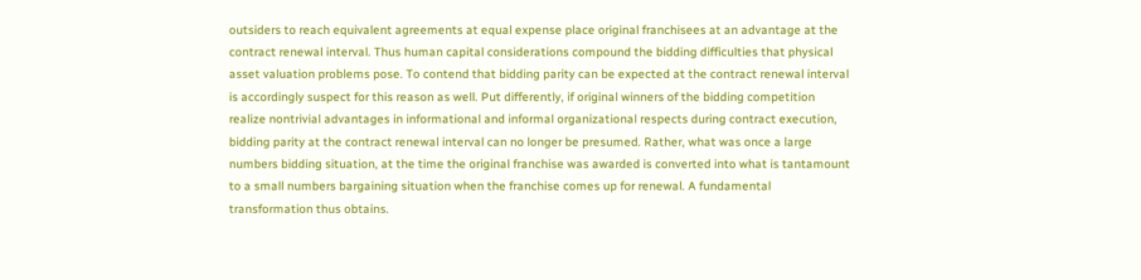outsiders to reach equivalent agreements at equal expense place original franchisees at an advantage at the contract renewal interval. Thus human capital considerations compound the bidding difficulties that physical asset valuation problems pose. To contend that bidding parity can be expected at the contract renewal interval is accordingly suspect for this reason as well. Put differently, if original winners of the bidding competition realize nontrivial advantages in informational and informal organizational respects during contract execution, bidding parity at the contract renewal interval can no longer be presumed. Rather, what was once a large numbers bidding situation, at the time the original franchise was awarded is converted into what is tantamount to a small numbers bargaining situation when the franchise comes up for renewal. A fundamental transformation thus obtains.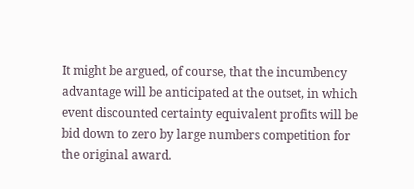It might be argued, of course, that the incumbency advantage will be anticipated at the outset, in which event discounted certainty equivalent profits will be bid down to zero by large numbers competition for the original award.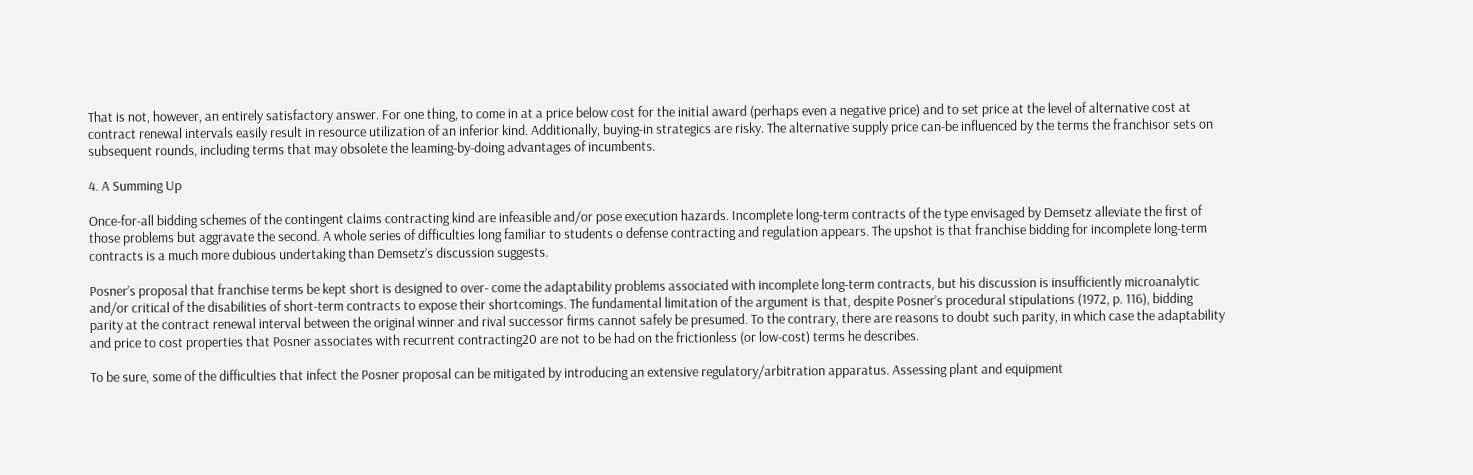That is not, however, an entirely satisfactory answer. For one thing, to come in at a price below cost for the initial award (perhaps even a negative price) and to set price at the level of alternative cost at contract renewal intervals easily result in resource utilization of an inferior kind. Additionally, buying-in strategics are risky. The alternative supply price can-be influenced by the terms the franchisor sets on subsequent rounds, including terms that may obsolete the leaming-by-doing advantages of incumbents.

4. A Summing Up

Once-for-all bidding schemes of the contingent claims contracting kind are infeasible and/or pose execution hazards. Incomplete long-term contracts of the type envisaged by Demsetz alleviate the first of those problems but aggravate the second. A whole series of difficulties long familiar to students o defense contracting and regulation appears. The upshot is that franchise bidding for incomplete long-term contracts is a much more dubious undertaking than Demsetz’s discussion suggests.

Posner’s proposal that franchise terms be kept short is designed to over- come the adaptability problems associated with incomplete long-term contracts, but his discussion is insufficiently microanalytic and/or critical of the disabilities of short-term contracts to expose their shortcomings. The fundamental limitation of the argument is that, despite Posner’s procedural stipulations (1972, p. 116), bidding parity at the contract renewal interval between the original winner and rival successor firms cannot safely be presumed. To the contrary, there are reasons to doubt such parity, in which case the adaptability and price to cost properties that Posner associates with recurrent contracting20 are not to be had on the frictionless (or low-cost) terms he describes.

To be sure, some of the difficulties that infect the Posner proposal can be mitigated by introducing an extensive regulatory/arbitration apparatus. Assessing plant and equipment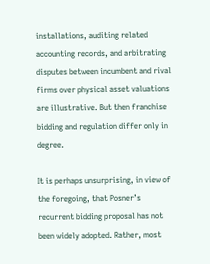installations, auditing related accounting records, and arbitrating disputes between incumbent and rival firms over physical asset valuations are illustrative. But then franchise bidding and regulation differ only in degree.

It is perhaps unsurprising, in view of the foregoing, that Posner’s recurrent bidding proposal has not been widely adopted. Rather, most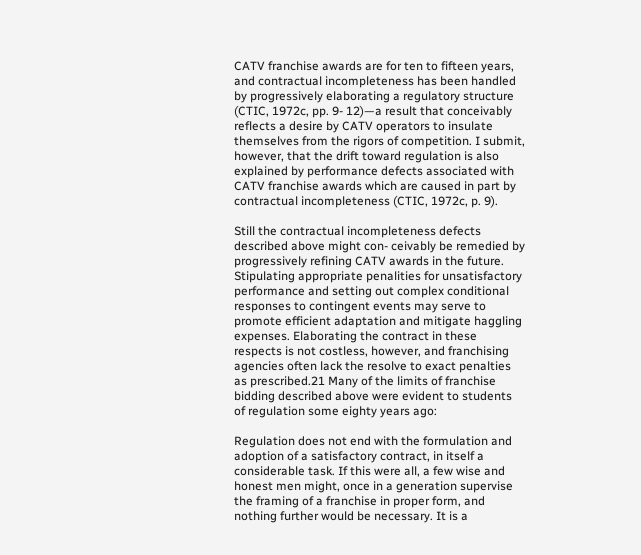CATV franchise awards are for ten to fifteen years, and contractual incompleteness has been handled by progressively elaborating a regulatory structure (CTIC, 1972c, pp. 9- 12)—a result that conceivably reflects a desire by CATV operators to insulate themselves from the rigors of competition. I submit, however, that the drift toward regulation is also explained by performance defects associated with CATV franchise awards which are caused in part by contractual incompleteness (CTIC, 1972c, p. 9).

Still the contractual incompleteness defects described above might con- ceivably be remedied by progressively refining CATV awards in the future. Stipulating appropriate penalities for unsatisfactory performance and setting out complex conditional responses to contingent events may serve to promote efficient adaptation and mitigate haggling expenses. Elaborating the contract in these respects is not costless, however, and franchising agencies often lack the resolve to exact penalties as prescribed.21 Many of the limits of franchise bidding described above were evident to students of regulation some eighty years ago:

Regulation does not end with the formulation and adoption of a satisfactory contract, in itself a considerable task. If this were all, a few wise and honest men might, once in a generation supervise the framing of a franchise in proper form, and nothing further would be necessary. It is a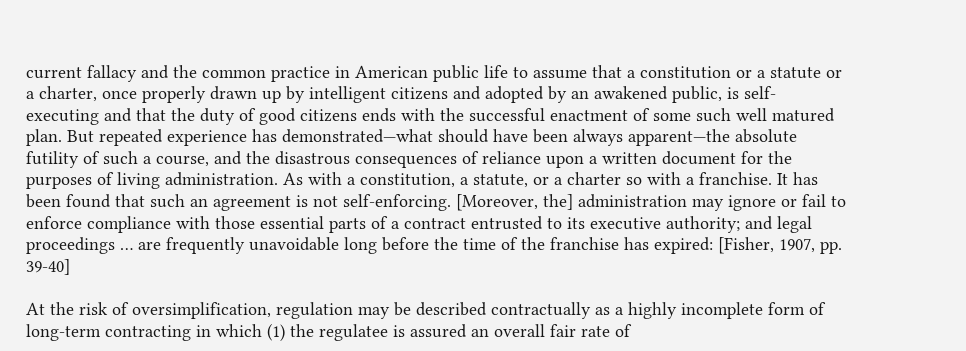current fallacy and the common practice in American public life to assume that a constitution or a statute or a charter, once properly drawn up by intelligent citizens and adopted by an awakened public, is self- executing and that the duty of good citizens ends with the successful enactment of some such well matured plan. But repeated experience has demonstrated—what should have been always apparent—the absolute futility of such a course, and the disastrous consequences of reliance upon a written document for the purposes of living administration. As with a constitution, a statute, or a charter so with a franchise. It has been found that such an agreement is not self-enforcing. [Moreover, the] administration may ignore or fail to enforce compliance with those essential parts of a contract entrusted to its executive authority; and legal proceedings … are frequently unavoidable long before the time of the franchise has expired: [Fisher, 1907, pp. 39-40]

At the risk of oversimplification, regulation may be described contractually as a highly incomplete form of long-term contracting in which (1) the regulatee is assured an overall fair rate of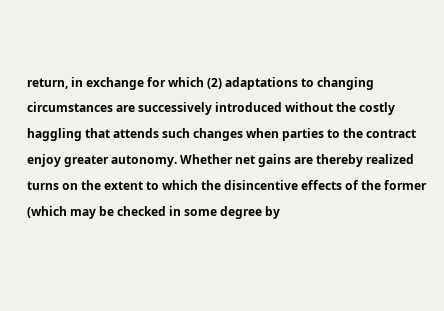return, in exchange for which (2) adaptations to changing circumstances are successively introduced without the costly haggling that attends such changes when parties to the contract enjoy greater autonomy. Whether net gains are thereby realized turns on the extent to which the disincentive effects of the former (which may be checked in some degree by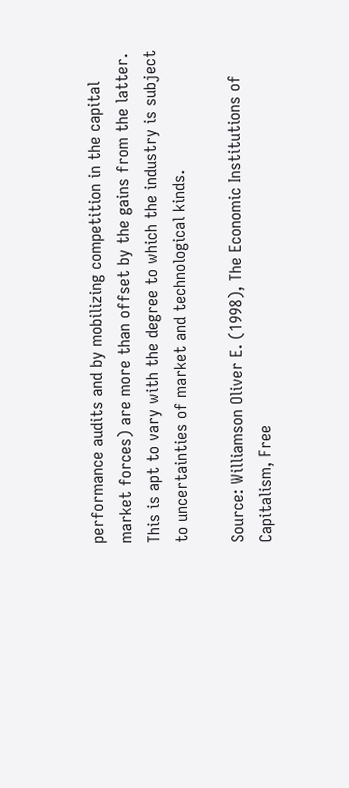performance audits and by mobilizing competition in the capital market forces) are more than offset by the gains from the latter. This is apt to vary with the degree to which the industry is subject to uncertainties of market and technological kinds.

Source: Williamson Oliver E. (1998), The Economic Institutions of Capitalism, Free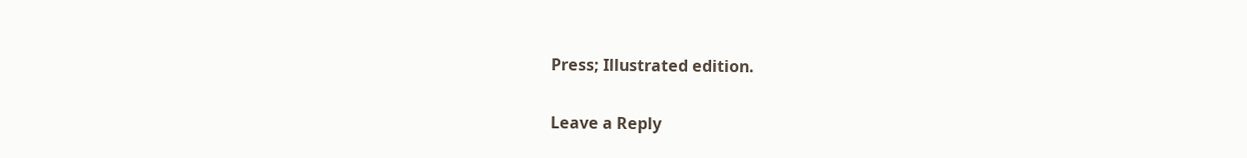Press; Illustrated edition.

Leave a Reply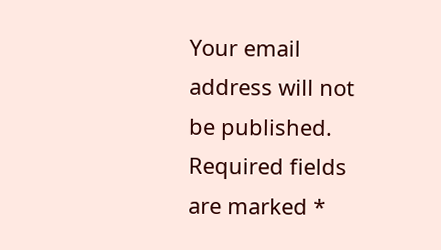Your email address will not be published. Required fields are marked *